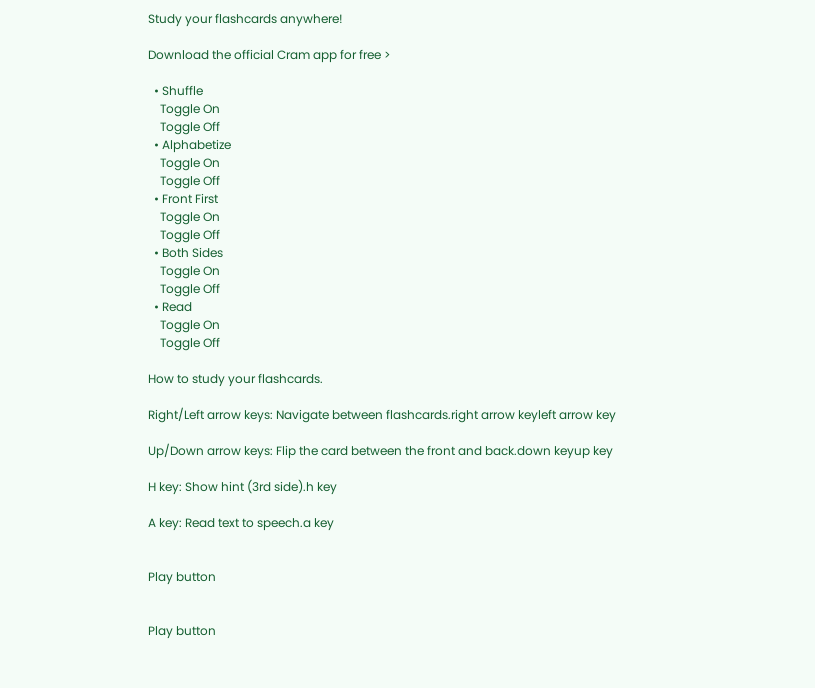Study your flashcards anywhere!

Download the official Cram app for free >

  • Shuffle
    Toggle On
    Toggle Off
  • Alphabetize
    Toggle On
    Toggle Off
  • Front First
    Toggle On
    Toggle Off
  • Both Sides
    Toggle On
    Toggle Off
  • Read
    Toggle On
    Toggle Off

How to study your flashcards.

Right/Left arrow keys: Navigate between flashcards.right arrow keyleft arrow key

Up/Down arrow keys: Flip the card between the front and back.down keyup key

H key: Show hint (3rd side).h key

A key: Read text to speech.a key


Play button


Play button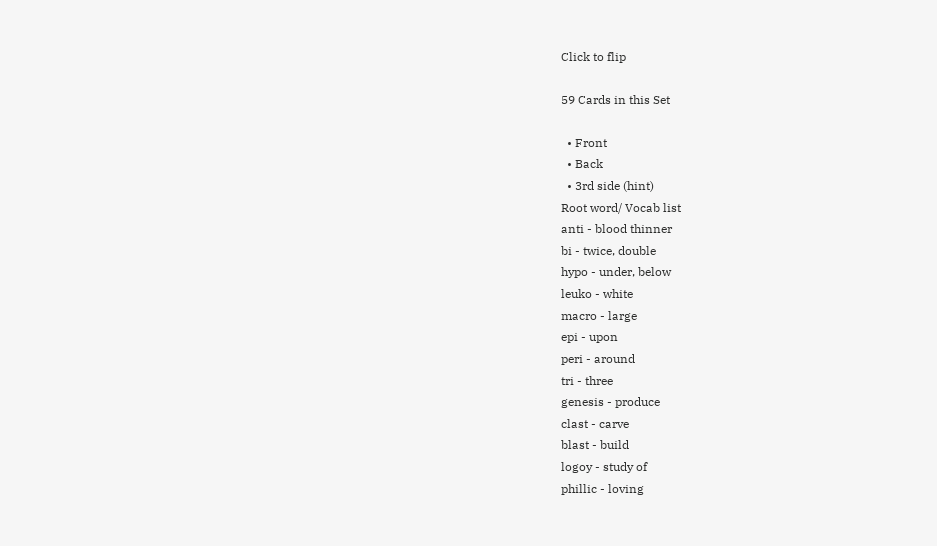Click to flip

59 Cards in this Set

  • Front
  • Back
  • 3rd side (hint)
Root word/ Vocab list
anti - blood thinner
bi - twice, double
hypo - under, below
leuko - white
macro - large
epi - upon
peri - around
tri - three
genesis - produce
clast - carve
blast - build
logoy - study of
phillic - loving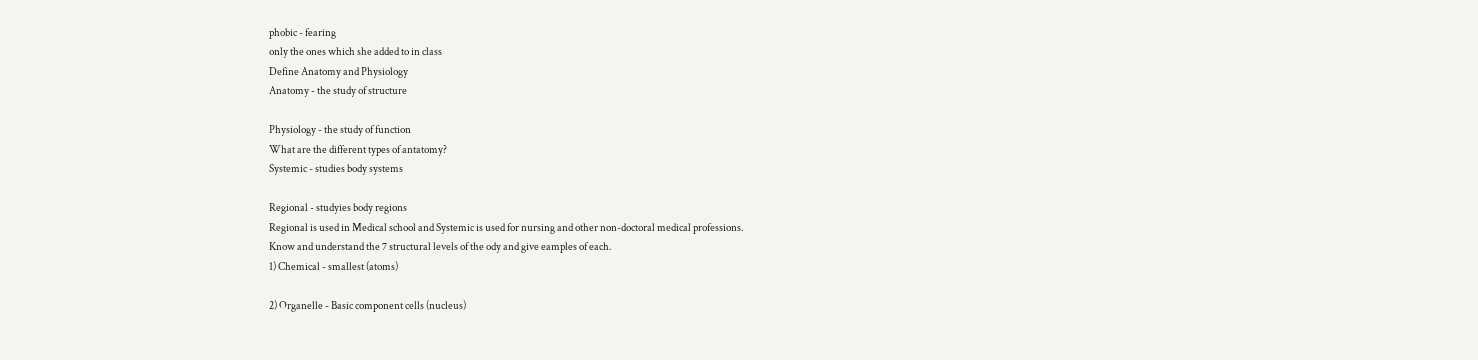phobic - fearing
only the ones which she added to in class
Define Anatomy and Physiology
Anatomy - the study of structure

Physiology - the study of function
What are the different types of antatomy?
Systemic - studies body systems

Regional - studyies body regions
Regional is used in Medical school and Systemic is used for nursing and other non-doctoral medical professions.
Know and understand the 7 structural levels of the ody and give eamples of each.
1) Chemical - smallest (atoms)

2) Organelle - Basic component cells (nucleus)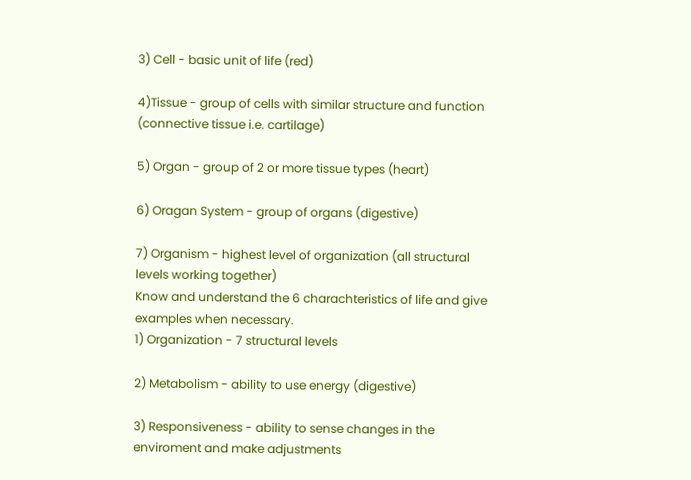3) Cell - basic unit of life (red)

4)Tissue - group of cells with similar structure and function (connective tissue i.e. cartilage)

5) Organ - group of 2 or more tissue types (heart)

6) Oragan System - group of organs (digestive)

7) Organism - highest level of organization (all structural levels working together)
Know and understand the 6 charachteristics of life and give examples when necessary.
1) Organization - 7 structural levels

2) Metabolism - ability to use energy (digestive)

3) Responsiveness - ability to sense changes in the enviroment and make adjustments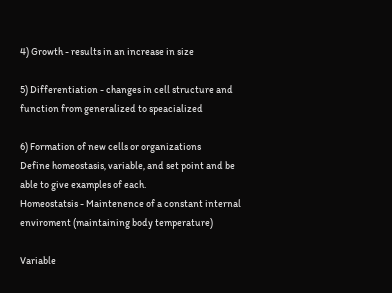4) Growth - results in an increase in size

5) Differentiation - changes in cell structure and function from generalized to speacialized

6) Formation of new cells or organizations
Define homeostasis, variable, and set point and be able to give examples of each.
Homeostatsis - Maintenence of a constant internal enviroment (maintaining body temperature)

Variable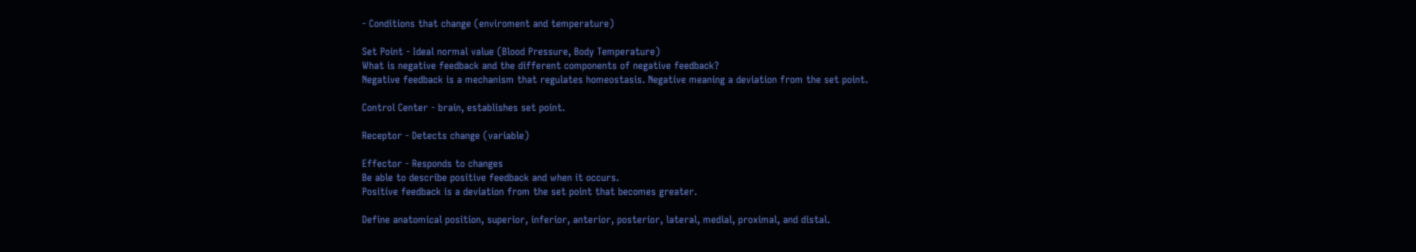- Conditions that change (enviroment and temperature)

Set Point - Ideal normal value (Blood Pressure, Body Temperature)
What is negative feedback and the different components of negative feedback?
Negative feedback is a mechanism that regulates homeostasis. Negative meaning a deviation from the set point.

Control Center - brain, establishes set point.

Receptor - Detects change (variable)

Effector - Responds to changes
Be able to describe positive feedback and when it occurs.
Positive feedback is a deviation from the set point that becomes greater.

Define anatomical position, superior, inferior, anterior, posterior, lateral, medial, proximal, and distal.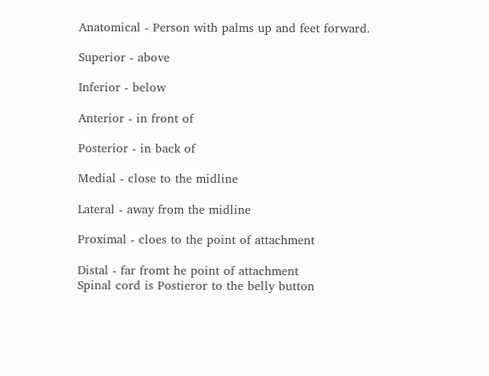Anatomical - Person with palms up and feet forward.

Superior - above

Inferior - below

Anterior - in front of

Posterior - in back of

Medial - close to the midline

Lateral - away from the midline

Proximal - cloes to the point of attachment

Distal - far fromt he point of attachment
Spinal cord is Postieror to the belly button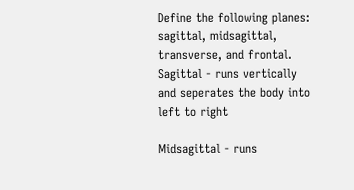Define the following planes: sagittal, midsagittal, transverse, and frontal.
Sagittal - runs vertically and seperates the body into left to right

Midsagittal - runs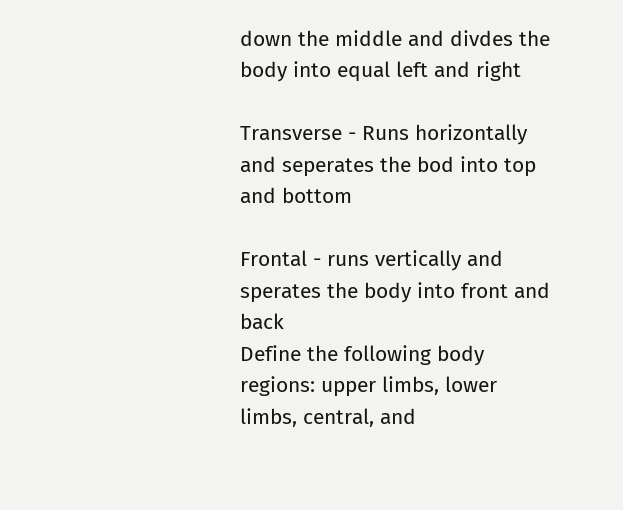down the middle and divdes the body into equal left and right

Transverse - Runs horizontally and seperates the bod into top and bottom

Frontal - runs vertically and sperates the body into front and back
Define the following body regions: upper limbs, lower limbs, central, and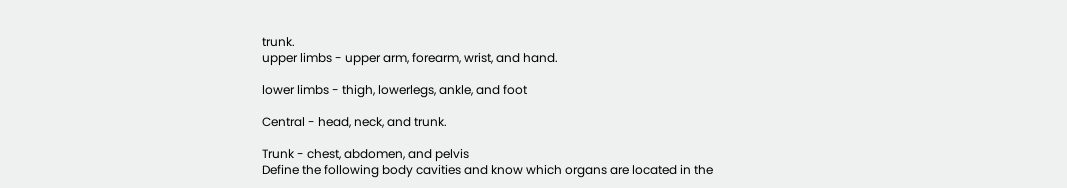trunk.
upper limbs - upper arm, forearm, wrist, and hand.

lower limbs - thigh, lowerlegs, ankle, and foot

Central - head, neck, and trunk.

Trunk - chest, abdomen, and pelvis
Define the following body cavities and know which organs are located in the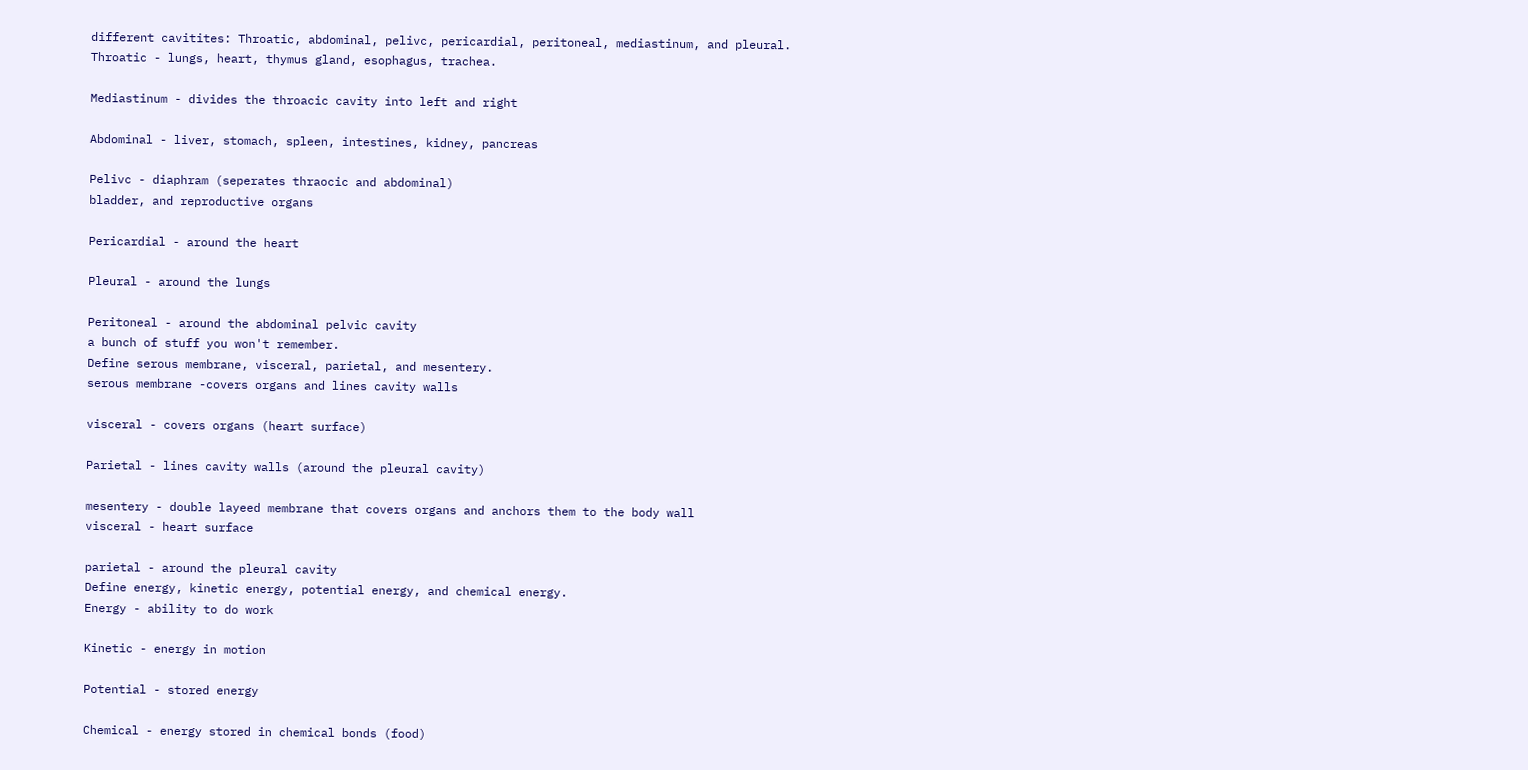different cavitites: Throatic, abdominal, pelivc, pericardial, peritoneal, mediastinum, and pleural.
Throatic - lungs, heart, thymus gland, esophagus, trachea.

Mediastinum - divides the throacic cavity into left and right

Abdominal - liver, stomach, spleen, intestines, kidney, pancreas

Pelivc - diaphram (seperates thraocic and abdominal)
bladder, and reproductive organs

Pericardial - around the heart

Pleural - around the lungs

Peritoneal - around the abdominal pelvic cavity
a bunch of stuff you won't remember.
Define serous membrane, visceral, parietal, and mesentery.
serous membrane -covers organs and lines cavity walls

visceral - covers organs (heart surface)

Parietal - lines cavity walls (around the pleural cavity)

mesentery - double layeed membrane that covers organs and anchors them to the body wall
visceral - heart surface

parietal - around the pleural cavity
Define energy, kinetic energy, potential energy, and chemical energy.
Energy - ability to do work

Kinetic - energy in motion

Potential - stored energy

Chemical - energy stored in chemical bonds (food)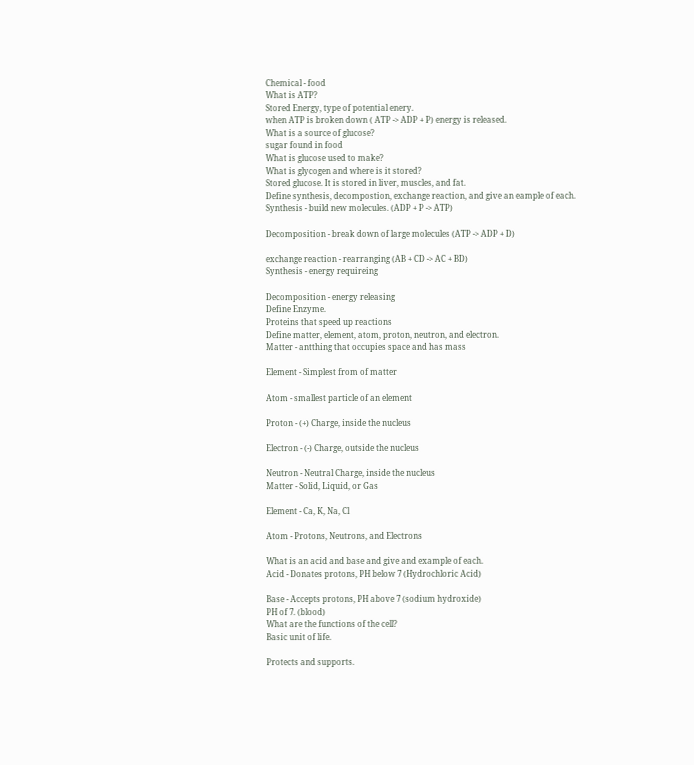Chemical - food
What is ATP?
Stored Energy, type of potential enery.
when ATP is broken down ( ATP -> ADP + P) energy is released.
What is a source of glucose?
sugar found in food
What is glucose used to make?
What is glycogen and where is it stored?
Stored glucose. It is stored in liver, muscles, and fat.
Define synthesis, decompostion, exchange reaction, and give an eample of each.
Synthesis - build new molecules. (ADP + P -> ATP)

Decomposition - break down of large molecules (ATP -> ADP + D)

exchange reaction - rearranging (AB + CD -> AC + BD)
Synthesis - energy requireing

Decomposition - energy releasing
Define Enzyme.
Proteins that speed up reactions
Define matter, element, atom, proton, neutron, and electron.
Matter - antthing that occupies space and has mass

Element - Simplest from of matter

Atom - smallest particle of an element

Proton - (+) Charge, inside the nucleus

Electron - (-) Charge, outside the nucleus

Neutron - Neutral Charge, inside the nucleus
Matter - Solid, Liquid, or Gas

Element - Ca, K, Na, Cl

Atom - Protons, Neutrons, and Electrons

What is an acid and base and give and example of each.
Acid - Donates protons, PH below 7 (Hydrochloric Acid)

Base - Accepts protons, PH above 7 (sodium hydroxide)
PH of 7. (blood)
What are the functions of the cell?
Basic unit of life.

Protects and supports.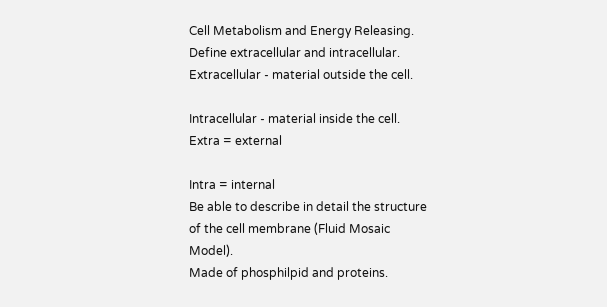Cell Metabolism and Energy Releasing.
Define extracellular and intracellular.
Extracellular - material outside the cell.

Intracellular - material inside the cell.
Extra = external

Intra = internal
Be able to describe in detail the structure of the cell membrane (Fluid Mosaic Model).
Made of phosphilpid and proteins.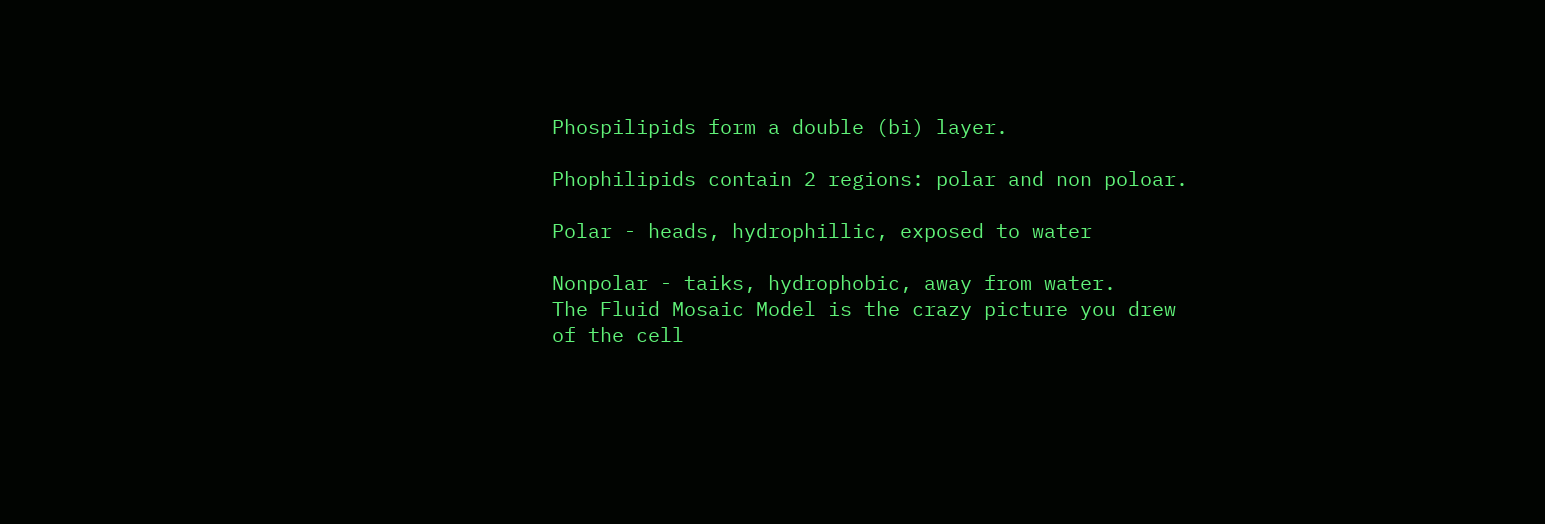Phospilipids form a double (bi) layer.

Phophilipids contain 2 regions: polar and non poloar.

Polar - heads, hydrophillic, exposed to water

Nonpolar - taiks, hydrophobic, away from water.
The Fluid Mosaic Model is the crazy picture you drew of the cell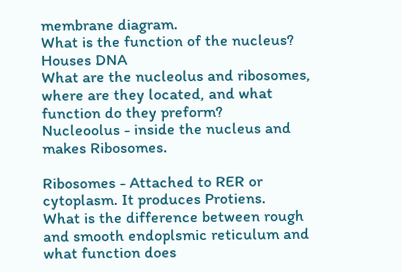membrane diagram.
What is the function of the nucleus?
Houses DNA
What are the nucleolus and ribosomes, where are they located, and what function do they preform?
Nucleoolus - inside the nucleus and makes Ribosomes.

Ribosomes - Attached to RER or cytoplasm. It produces Protiens.
What is the difference between rough and smooth endoplsmic reticulum and what function does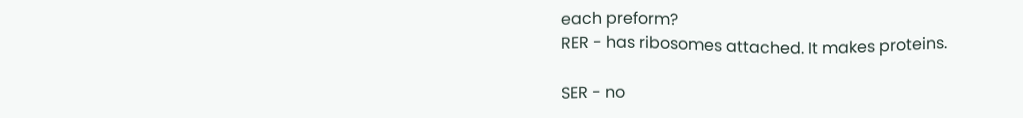each preform?
RER - has ribosomes attached. It makes proteins.

SER - no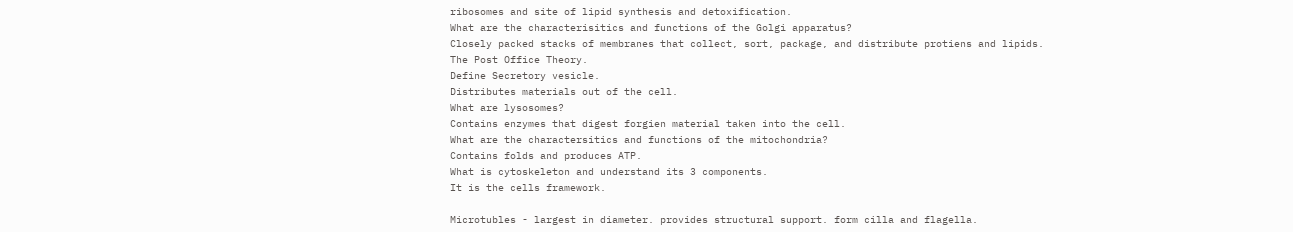ribosomes and site of lipid synthesis and detoxification.
What are the characterisitics and functions of the Golgi apparatus?
Closely packed stacks of membranes that collect, sort, package, and distribute protiens and lipids.
The Post Office Theory.
Define Secretory vesicle.
Distributes materials out of the cell.
What are lysosomes?
Contains enzymes that digest forgien material taken into the cell.
What are the charactersitics and functions of the mitochondria?
Contains folds and produces ATP.
What is cytoskeleton and understand its 3 components.
It is the cells framework.

Microtubles - largest in diameter. provides structural support. form cilla and flagella.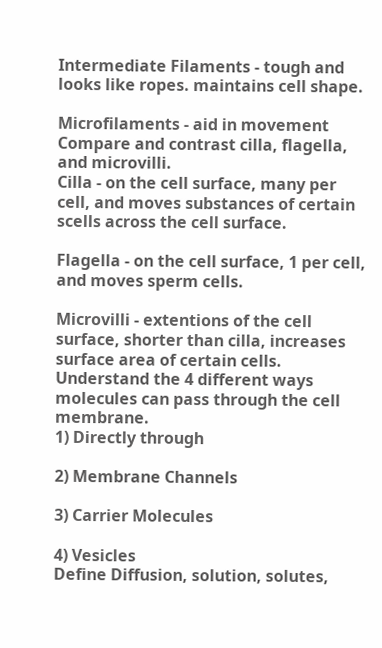Intermediate Filaments - tough and looks like ropes. maintains cell shape.

Microfilaments - aid in movement
Compare and contrast cilla, flagella, and microvilli.
Cilla - on the cell surface, many per cell, and moves substances of certain scells across the cell surface.

Flagella - on the cell surface, 1 per cell, and moves sperm cells.

Microvilli - extentions of the cell surface, shorter than cilla, increases surface area of certain cells.
Understand the 4 different ways molecules can pass through the cell membrane.
1) Directly through

2) Membrane Channels

3) Carrier Molecules

4) Vesicles
Define Diffusion, solution, solutes,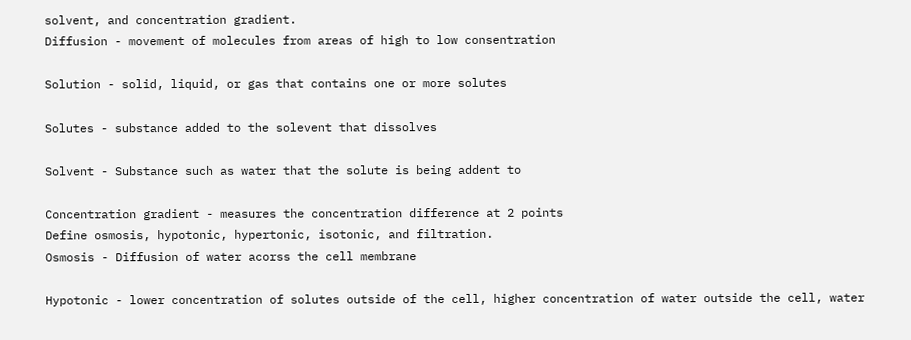solvent, and concentration gradient.
Diffusion - movement of molecules from areas of high to low consentration

Solution - solid, liquid, or gas that contains one or more solutes

Solutes - substance added to the solevent that dissolves

Solvent - Substance such as water that the solute is being addent to

Concentration gradient - measures the concentration difference at 2 points
Define osmosis, hypotonic, hypertonic, isotonic, and filtration.
Osmosis - Diffusion of water acorss the cell membrane

Hypotonic - lower concentration of solutes outside of the cell, higher concentration of water outside the cell, water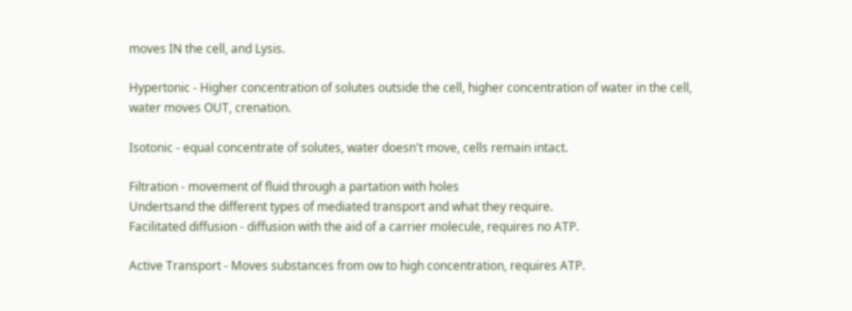moves IN the cell, and Lysis.

Hypertonic - Higher concentration of solutes outside the cell, higher concentration of water in the cell, water moves OUT, crenation.

Isotonic - equal concentrate of solutes, water doesn't move, cells remain intact.

Filtration - movement of fluid through a partation with holes
Undertsand the different types of mediated transport and what they require.
Facilitated diffusion - diffusion with the aid of a carrier molecule, requires no ATP.

Active Transport - Moves substances from ow to high concentration, requires ATP.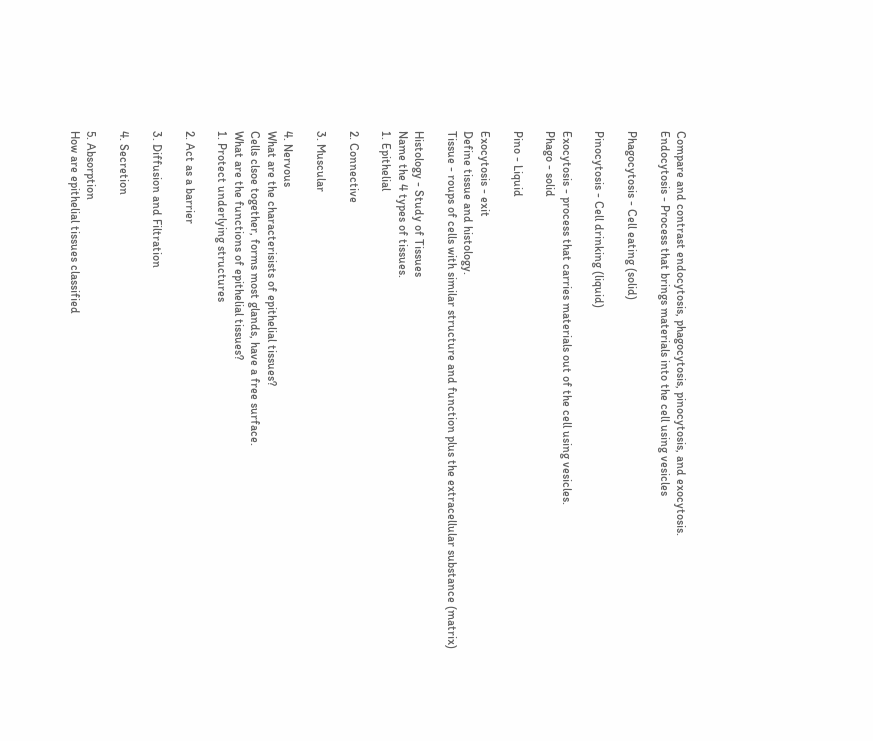Compare and contrast endocytosis, phagocytosis, pinocytosis, and exocytosis.
Endocytosis - Process that brings materials into the cell using vesicles

Phagocytosis - Cell eating (solid)

Pinocytosis - Cell drinking (liquid)

Exocytosis - process that carries materials out of the cell using vesicles.
Phago - solid

Pino - Liquid

Exocytosis - exit
Define tissue and histology.
Tissue - roups of cells with similar structure and function plus the extracellular substance (matrix)

Histology - Study of Tissues
Name the 4 types of tissues.
1. Epithelial

2. Connective

3. Muscular

4. Nervous
What are the characterisists of epithelial tissues?
Cells clsoe together, forms most glands, have a free surface.
What are the functions of epithelial tissues?
1. Protect underlying structures

2. Act as a barrier

3. Diffusion and Filtration

4. Secretion

5. Absorption
How are epithelial tissues classified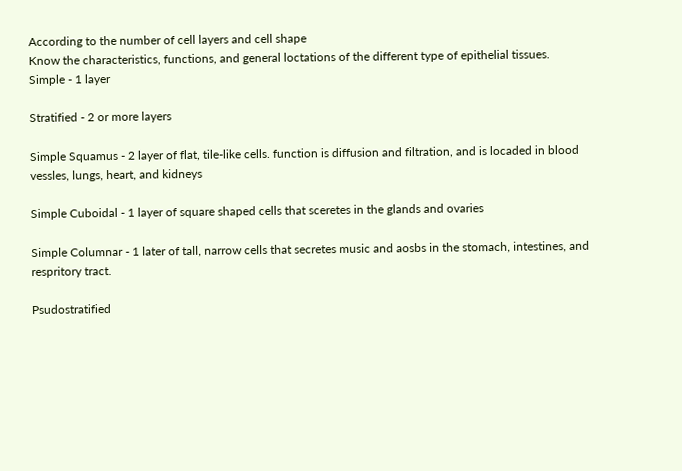According to the number of cell layers and cell shape
Know the characteristics, functions, and general loctations of the different type of epithelial tissues.
Simple - 1 layer

Stratified - 2 or more layers

Simple Squamus - 2 layer of flat, tile-like cells. function is diffusion and filtration, and is locaded in blood vessles, lungs, heart, and kidneys

Simple Cuboidal - 1 layer of square shaped cells that sceretes in the glands and ovaries

Simple Columnar - 1 later of tall, narrow cells that secretes music and aosbs in the stomach, intestines, and respritory tract.

Psudostratified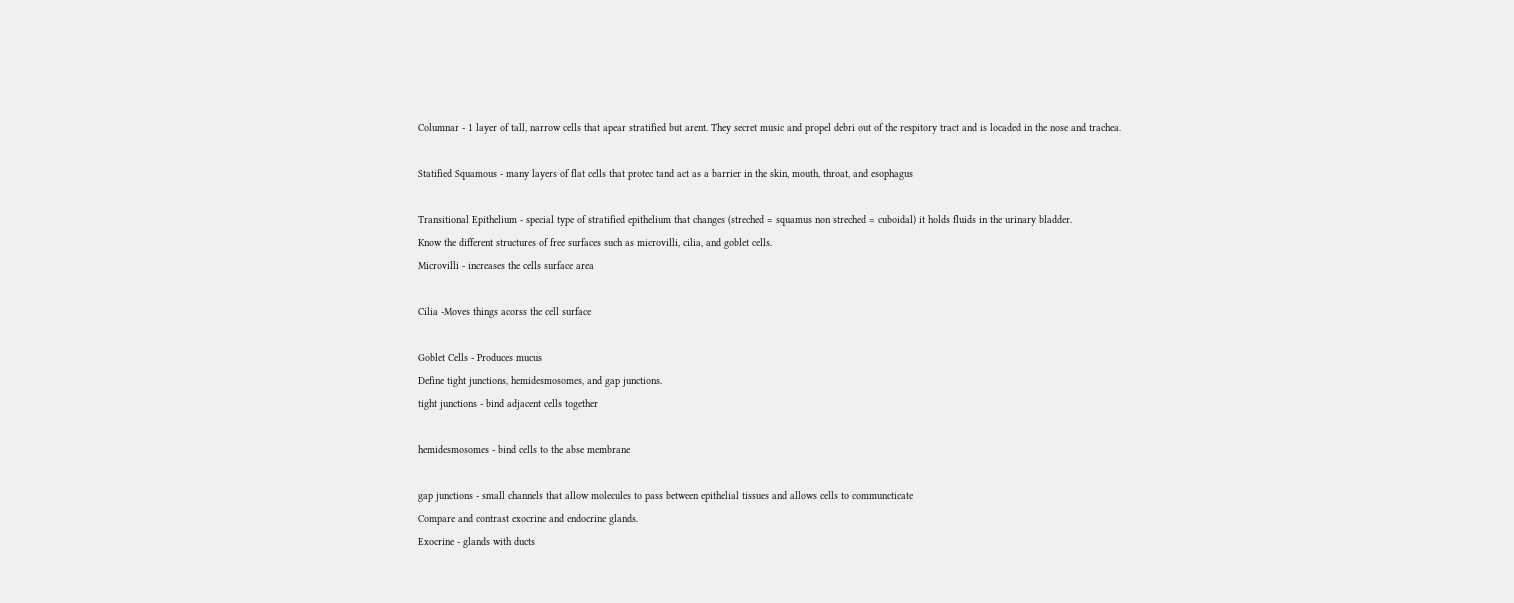Columnar - 1 layer of tall, narrow cells that apear stratified but arent. They secret music and propel debri out of the respitory tract and is locaded in the nose and trachea.

Statified Squamous - many layers of flat cells that protec tand act as a barrier in the skin, mouth, throat, and esophagus

Transitional Epithelium - special type of stratified epithelium that changes (streched = squamus non streched = cuboidal) it holds fluids in the urinary bladder.
Know the different structures of free surfaces such as microvilli, cilia, and goblet cells.
Microvilli - increases the cells surface area

Cilia -Moves things acorss the cell surface

Goblet Cells - Produces mucus
Define tight junctions, hemidesmosomes, and gap junctions.
tight junctions - bind adjacent cells together

hemidesmosomes - bind cells to the abse membrane

gap junctions - small channels that allow molecules to pass between epithelial tissues and allows cells to communcticate
Compare and contrast exocrine and endocrine glands.
Exocrine - glands with ducts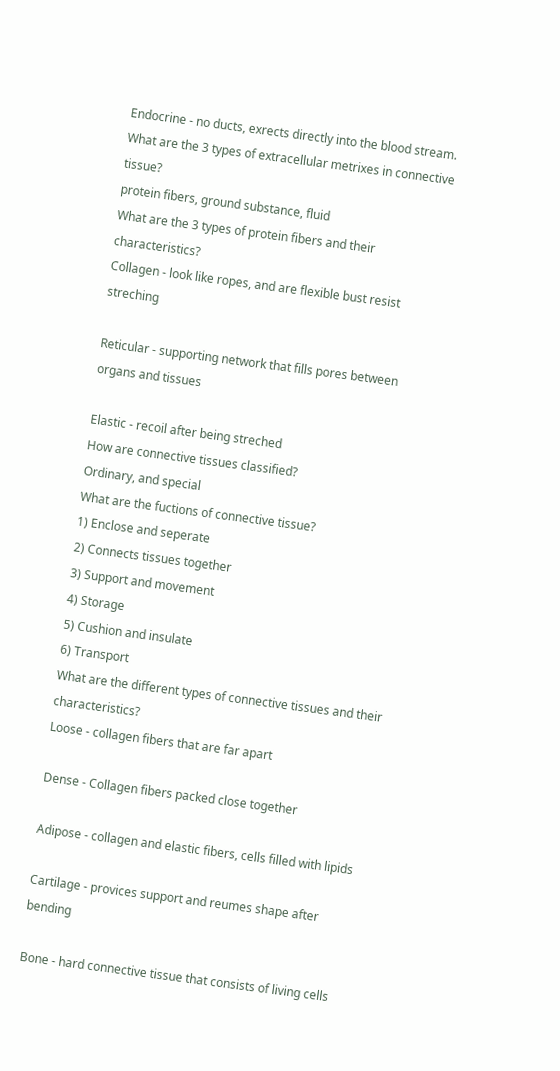Endocrine - no ducts, exrects directly into the blood stream.
What are the 3 types of extracellular metrixes in connective tissue?
protein fibers, ground substance, fluid
What are the 3 types of protein fibers and their characteristics?
Collagen - look like ropes, and are flexible bust resist streching

Reticular - supporting network that fills pores between organs and tissues

Elastic - recoil after being streched
How are connective tissues classified?
Ordinary, and special
What are the fuctions of connective tissue?
1) Enclose and seperate
2) Connects tissues together
3) Support and movement
4) Storage
5) Cushion and insulate
6) Transport
What are the different types of connective tissues and their characteristics?
Loose - collagen fibers that are far apart

Dense - Collagen fibers packed close together

Adipose - collagen and elastic fibers, cells filled with lipids

Cartilage - provices support and reumes shape after bending

Bone - hard connective tissue that consists of living cells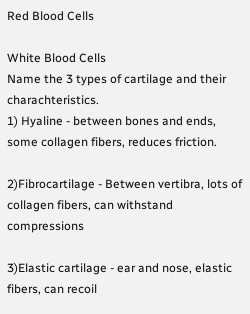Red Blood Cells

White Blood Cells
Name the 3 types of cartilage and their charachteristics.
1) Hyaline - between bones and ends, some collagen fibers, reduces friction.

2)Fibrocartilage - Between vertibra, lots of collagen fibers, can withstand compressions

3)Elastic cartilage - ear and nose, elastic fibers, can recoil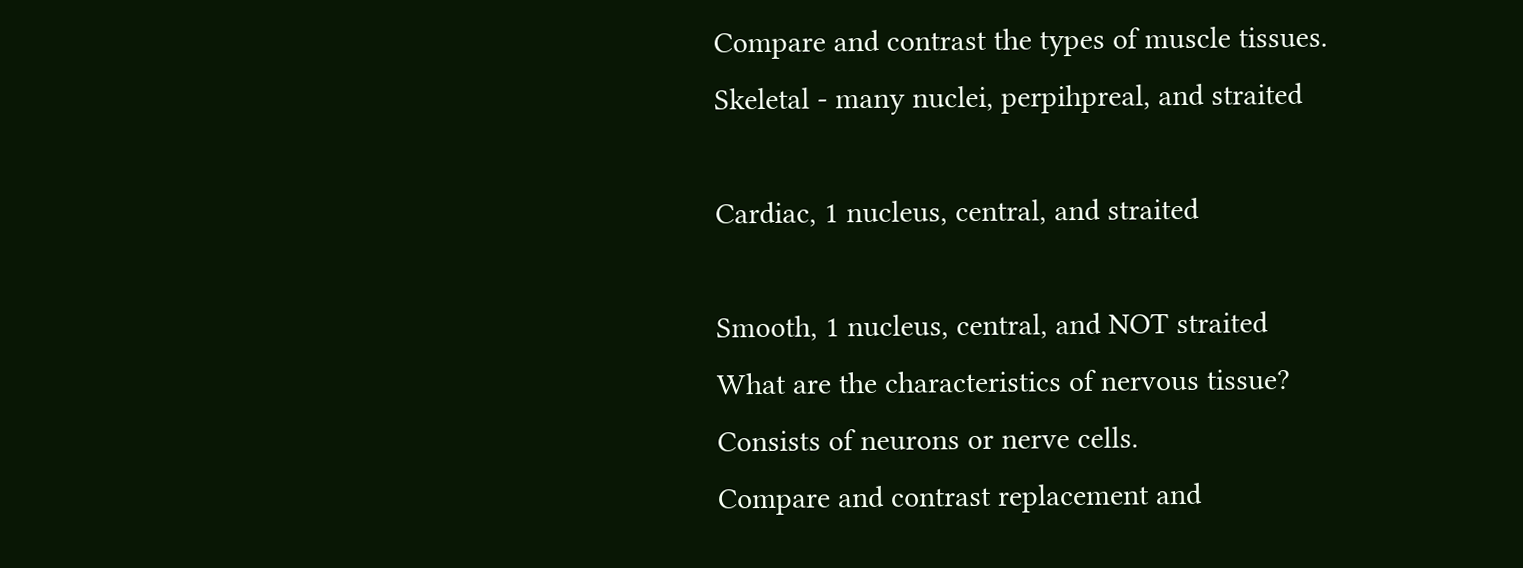Compare and contrast the types of muscle tissues.
Skeletal - many nuclei, perpihpreal, and straited

Cardiac, 1 nucleus, central, and straited

Smooth, 1 nucleus, central, and NOT straited
What are the characteristics of nervous tissue?
Consists of neurons or nerve cells.
Compare and contrast replacement and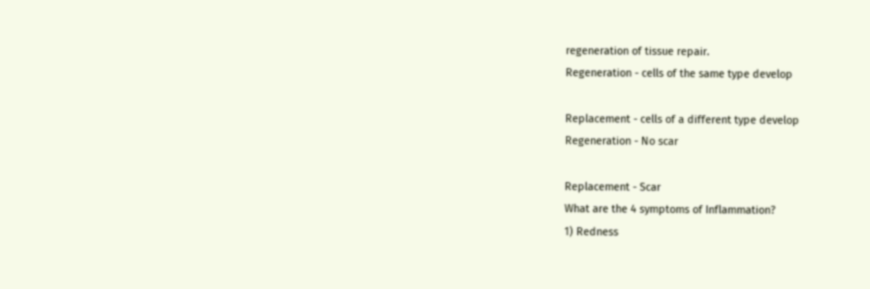regeneration of tissue repair.
Regeneration - cells of the same type develop

Replacement - cells of a different type develop
Regeneration - No scar

Replacement - Scar
What are the 4 symptoms of Inflammation?
1) Redness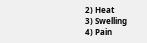2) Heat
3) Swelling
4) Pain